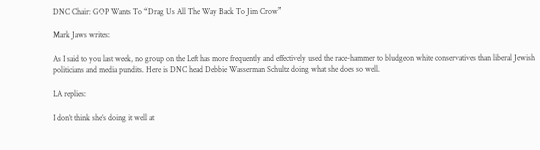DNC Chair: GOP Wants To “Drag Us All The Way Back To Jim Crow”

Mark Jaws writes:

As I said to you last week, no group on the Left has more frequently and effectively used the race-hammer to bludgeon white conservatives than liberal Jewish politicians and media pundits. Here is DNC head Debbie Wasserman Schultz doing what she does so well.

LA replies:

I don’t think she’s doing it well at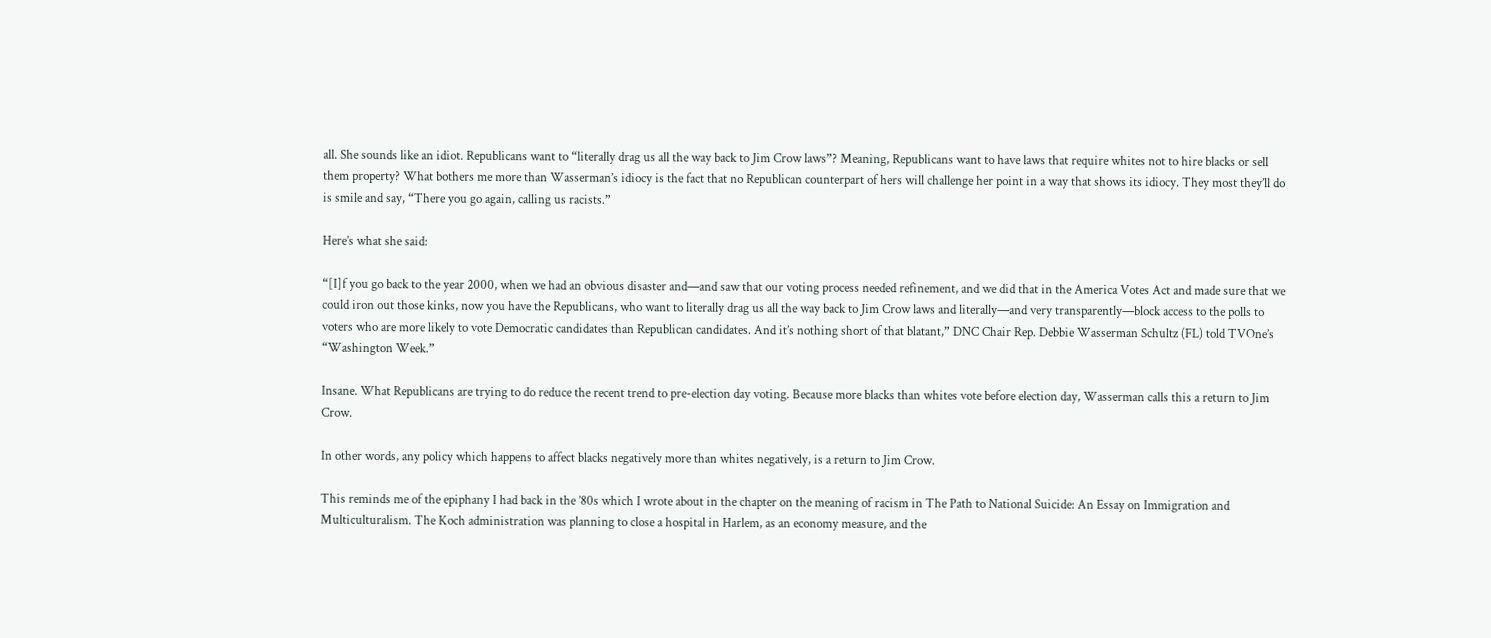all. She sounds like an idiot. Republicans want to “literally drag us all the way back to Jim Crow laws”? Meaning, Republicans want to have laws that require whites not to hire blacks or sell them property? What bothers me more than Wasserman’s idiocy is the fact that no Republican counterpart of hers will challenge her point in a way that shows its idiocy. They most they’ll do is smile and say, “There you go again, calling us racists.”

Here’s what she said:

“[I]f you go back to the year 2000, when we had an obvious disaster and—and saw that our voting process needed refinement, and we did that in the America Votes Act and made sure that we could iron out those kinks, now you have the Republicans, who want to literally drag us all the way back to Jim Crow laws and literally—and very transparently—block access to the polls to voters who are more likely to vote Democratic candidates than Republican candidates. And it’s nothing short of that blatant,” DNC Chair Rep. Debbie Wasserman Schultz (FL) told TVOne’s “Washington Week.”

Insane. What Republicans are trying to do reduce the recent trend to pre-election day voting. Because more blacks than whites vote before election day, Wasserman calls this a return to Jim Crow.

In other words, any policy which happens to affect blacks negatively more than whites negatively, is a return to Jim Crow.

This reminds me of the epiphany I had back in the ’80s which I wrote about in the chapter on the meaning of racism in The Path to National Suicide: An Essay on Immigration and Multiculturalism. The Koch administration was planning to close a hospital in Harlem, as an economy measure, and the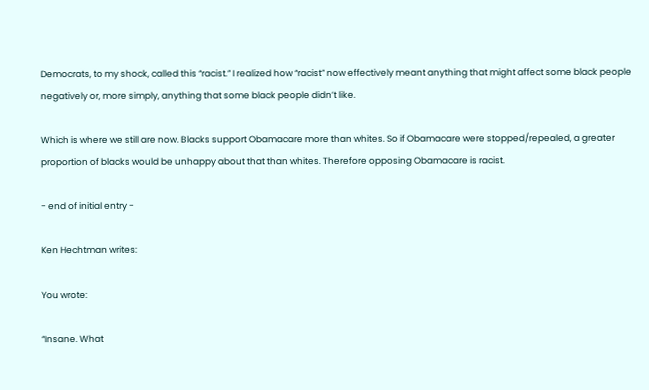Democrats, to my shock, called this “racist.” I realized how “racist” now effectively meant anything that might affect some black people negatively or, more simply, anything that some black people didn’t like.

Which is where we still are now. Blacks support Obamacare more than whites. So if Obamacare were stopped/repealed, a greater proportion of blacks would be unhappy about that than whites. Therefore opposing Obamacare is racist.

- end of initial entry -

Ken Hechtman writes:

You wrote:

“Insane. What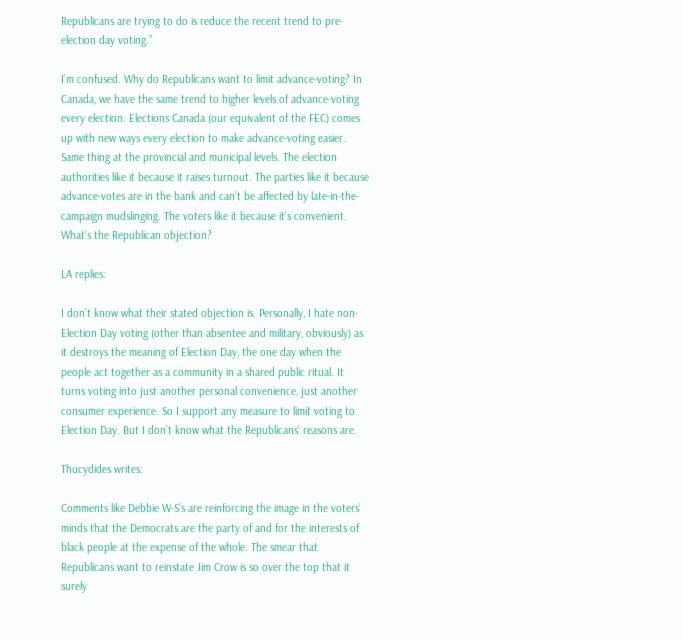Republicans are trying to do is reduce the recent trend to pre-election day voting.”

I’m confused. Why do Republicans want to limit advance-voting? In Canada, we have the same trend to higher levels of advance-voting every election. Elections Canada (our equivalent of the FEC) comes up with new ways every election to make advance-voting easier. Same thing at the provincial and municipal levels. The election authorities like it because it raises turnout. The parties like it because advance-votes are in the bank and can’t be affected by late-in-the-campaign mudslinging. The voters like it because it’s convenient. What’s the Republican objection?

LA replies:

I don’t know what their stated objection is. Personally, I hate non-Election Day voting (other than absentee and military, obviously) as it destroys the meaning of Election Day, the one day when the people act together as a community in a shared public ritual. It turns voting into just another personal convenience, just another consumer experience. So I support any measure to limit voting to Election Day. But I don’t know what the Republicans’ reasons are.

Thucydides writes:

Comments like Debbie W-S’s are reinforcing the image in the voters’ minds that the Democrats are the party of and for the interests of black people at the expense of the whole. The smear that Republicans want to reinstate Jim Crow is so over the top that it surely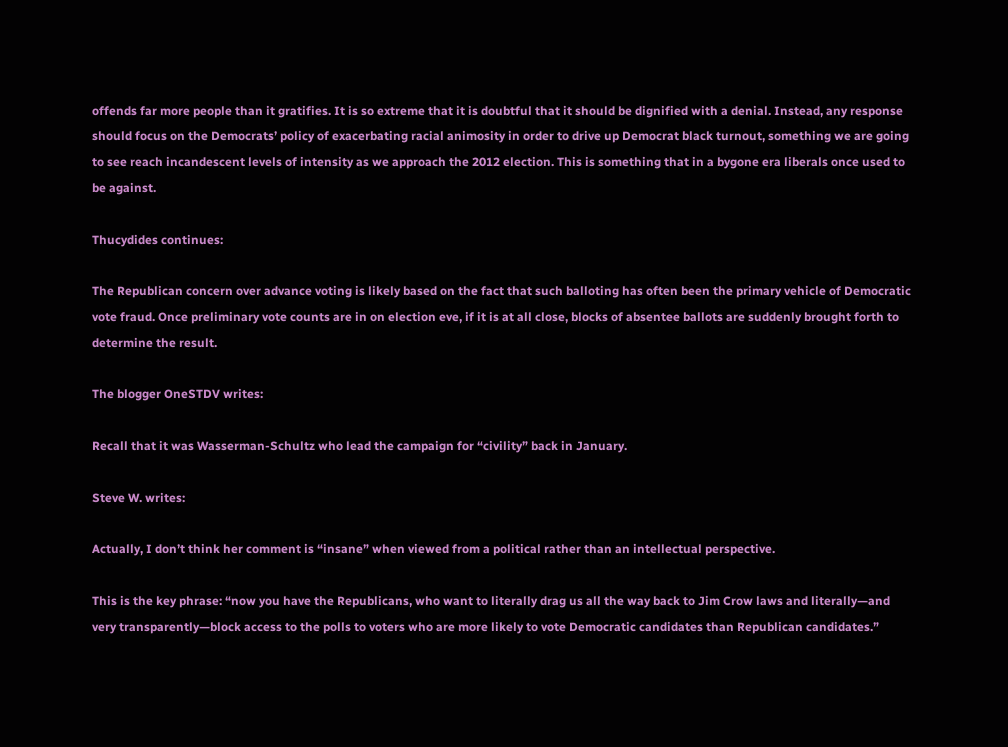offends far more people than it gratifies. It is so extreme that it is doubtful that it should be dignified with a denial. Instead, any response should focus on the Democrats’ policy of exacerbating racial animosity in order to drive up Democrat black turnout, something we are going to see reach incandescent levels of intensity as we approach the 2012 election. This is something that in a bygone era liberals once used to be against.

Thucydides continues:

The Republican concern over advance voting is likely based on the fact that such balloting has often been the primary vehicle of Democratic vote fraud. Once preliminary vote counts are in on election eve, if it is at all close, blocks of absentee ballots are suddenly brought forth to determine the result.

The blogger OneSTDV writes:

Recall that it was Wasserman-Schultz who lead the campaign for “civility” back in January.

Steve W. writes:

Actually, I don’t think her comment is “insane” when viewed from a political rather than an intellectual perspective.

This is the key phrase: “now you have the Republicans, who want to literally drag us all the way back to Jim Crow laws and literally—and very transparently—block access to the polls to voters who are more likely to vote Democratic candidates than Republican candidates.”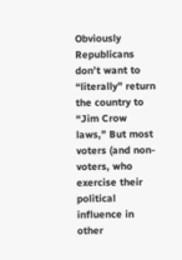Obviously Republicans don’t want to “literally” return the country to “Jim Crow laws,” But most voters (and non-voters, who exercise their political influence in other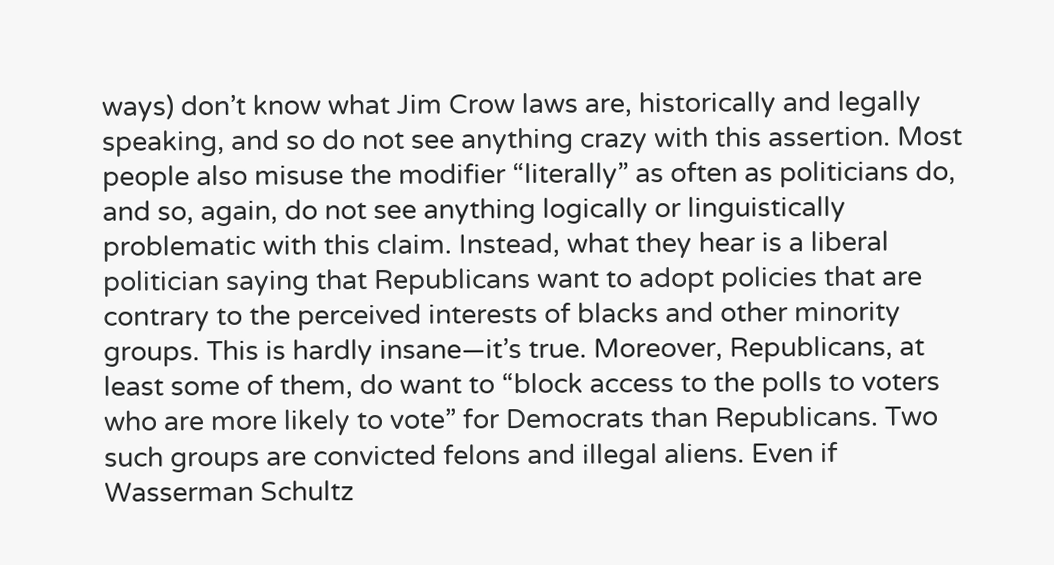ways) don’t know what Jim Crow laws are, historically and legally speaking, and so do not see anything crazy with this assertion. Most people also misuse the modifier “literally” as often as politicians do, and so, again, do not see anything logically or linguistically problematic with this claim. Instead, what they hear is a liberal politician saying that Republicans want to adopt policies that are contrary to the perceived interests of blacks and other minority groups. This is hardly insane—it’s true. Moreover, Republicans, at least some of them, do want to “block access to the polls to voters who are more likely to vote” for Democrats than Republicans. Two such groups are convicted felons and illegal aliens. Even if Wasserman Schultz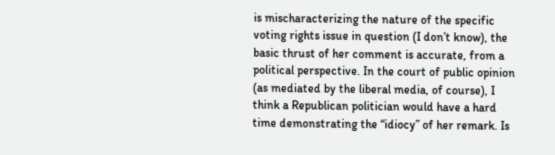is mischaracterizing the nature of the specific voting rights issue in question (I don’t know), the basic thrust of her comment is accurate, from a political perspective. In the court of public opinion (as mediated by the liberal media, of course), I think a Republican politician would have a hard time demonstrating the “idiocy” of her remark. Is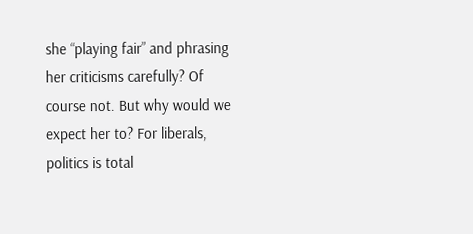she “playing fair” and phrasing her criticisms carefully? Of course not. But why would we expect her to? For liberals, politics is total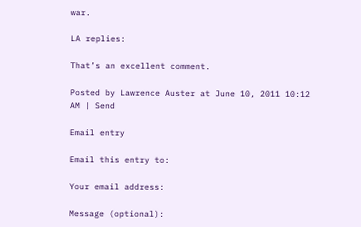war.

LA replies:

That’s an excellent comment.

Posted by Lawrence Auster at June 10, 2011 10:12 AM | Send

Email entry

Email this entry to:

Your email address:

Message (optional):